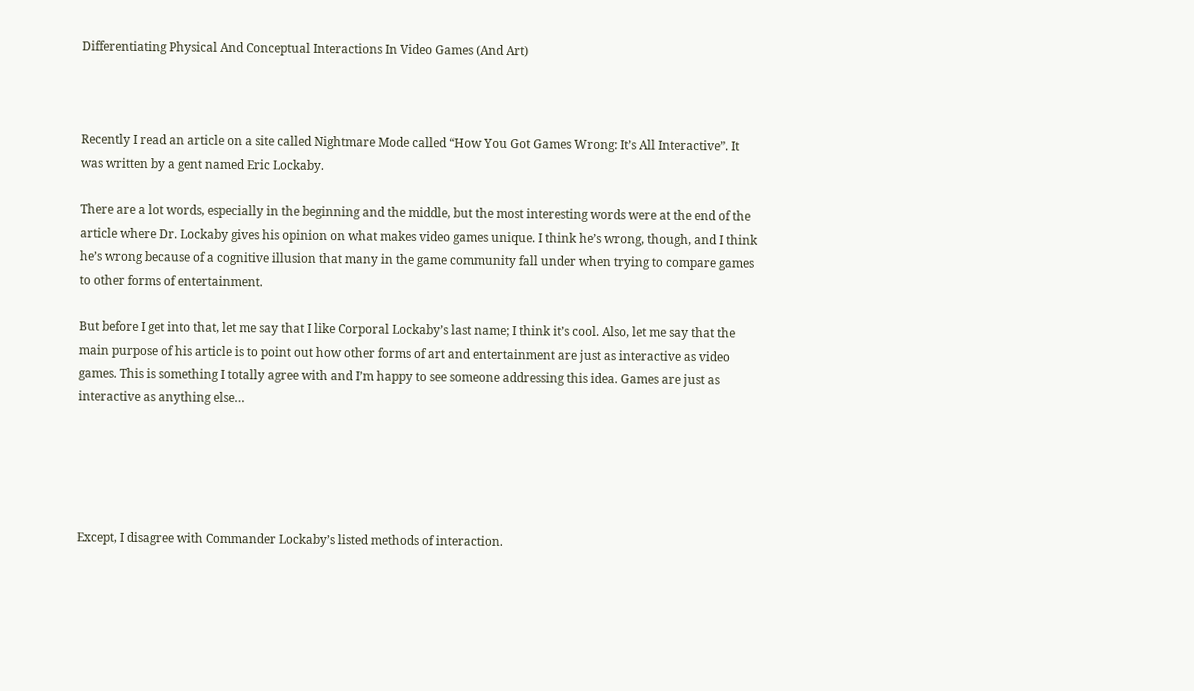Differentiating Physical And Conceptual Interactions In Video Games (And Art)



Recently I read an article on a site called Nightmare Mode called “How You Got Games Wrong: It’s All Interactive”. It was written by a gent named Eric Lockaby.

There are a lot words, especially in the beginning and the middle, but the most interesting words were at the end of the article where Dr. Lockaby gives his opinion on what makes video games unique. I think he’s wrong, though, and I think he’s wrong because of a cognitive illusion that many in the game community fall under when trying to compare games to other forms of entertainment.

But before I get into that, let me say that I like Corporal Lockaby’s last name; I think it’s cool. Also, let me say that the main purpose of his article is to point out how other forms of art and entertainment are just as interactive as video games. This is something I totally agree with and I’m happy to see someone addressing this idea. Games are just as interactive as anything else…





Except, I disagree with Commander Lockaby’s listed methods of interaction.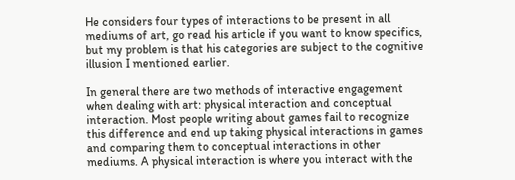He considers four types of interactions to be present in all mediums of art, go read his article if you want to know specifics, but my problem is that his categories are subject to the cognitive illusion I mentioned earlier.

In general there are two methods of interactive engagement when dealing with art: physical interaction and conceptual interaction. Most people writing about games fail to recognize this difference and end up taking physical interactions in games and comparing them to conceptual interactions in other mediums. A physical interaction is where you interact with the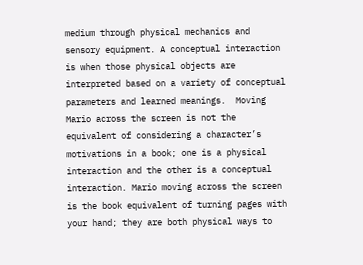medium through physical mechanics and sensory equipment. A conceptual interaction is when those physical objects are interpreted based on a variety of conceptual parameters and learned meanings.  Moving Mario across the screen is not the equivalent of considering a character’s motivations in a book; one is a physical interaction and the other is a conceptual interaction. Mario moving across the screen is the book equivalent of turning pages with your hand; they are both physical ways to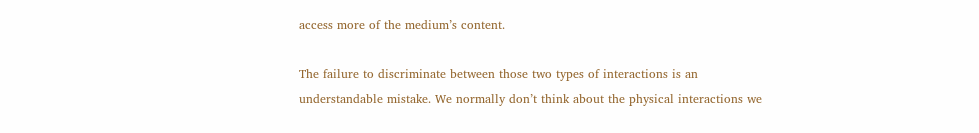access more of the medium’s content.

The failure to discriminate between those two types of interactions is an understandable mistake. We normally don’t think about the physical interactions we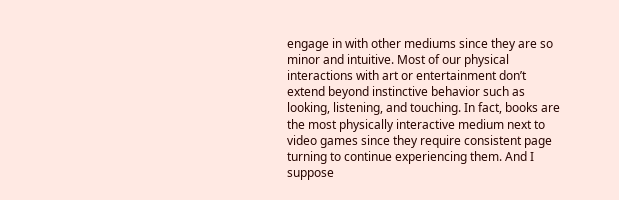engage in with other mediums since they are so minor and intuitive. Most of our physical interactions with art or entertainment don’t extend beyond instinctive behavior such as looking, listening, and touching. In fact, books are the most physically interactive medium next to video games since they require consistent page turning to continue experiencing them. And I suppose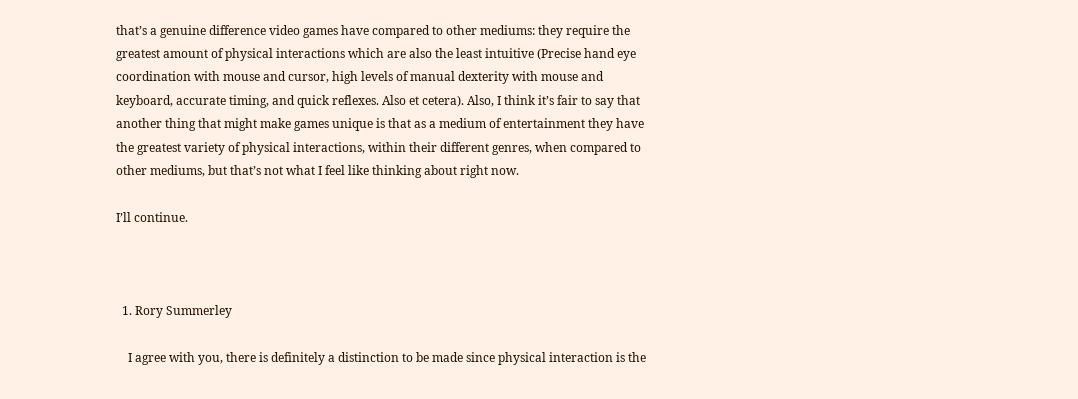that’s a genuine difference video games have compared to other mediums: they require the greatest amount of physical interactions which are also the least intuitive (Precise hand eye coordination with mouse and cursor, high levels of manual dexterity with mouse and keyboard, accurate timing, and quick reflexes. Also et cetera). Also, I think it’s fair to say that another thing that might make games unique is that as a medium of entertainment they have the greatest variety of physical interactions, within their different genres, when compared to other mediums, but that’s not what I feel like thinking about right now.

I’ll continue.



  1. Rory Summerley

    I agree with you, there is definitely a distinction to be made since physical interaction is the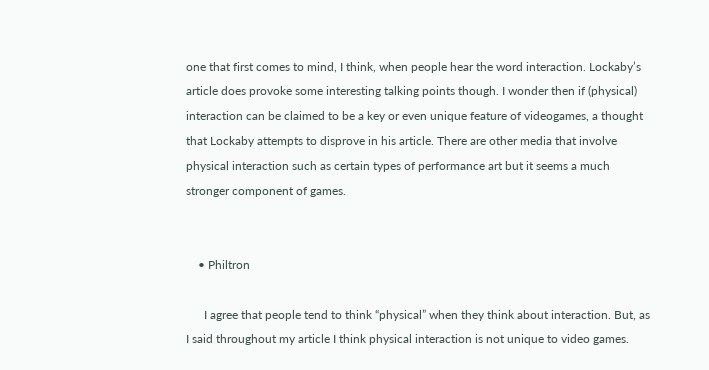one that first comes to mind, I think, when people hear the word interaction. Lockaby’s article does provoke some interesting talking points though. I wonder then if (physical) interaction can be claimed to be a key or even unique feature of videogames, a thought that Lockaby attempts to disprove in his article. There are other media that involve physical interaction such as certain types of performance art but it seems a much stronger component of games.


    • Philtron

      I agree that people tend to think “physical” when they think about interaction. But, as I said throughout my article I think physical interaction is not unique to video games.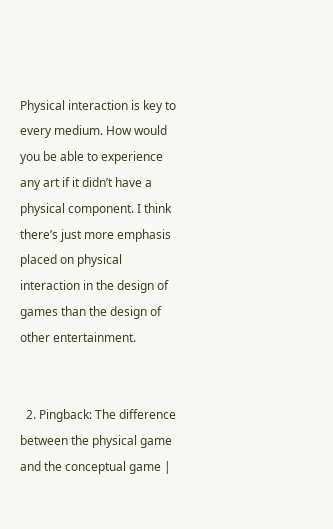Physical interaction is key to every medium. How would you be able to experience any art if it didn’t have a physical component. I think there’s just more emphasis placed on physical interaction in the design of games than the design of other entertainment.


  2. Pingback: The difference between the physical game and the conceptual game |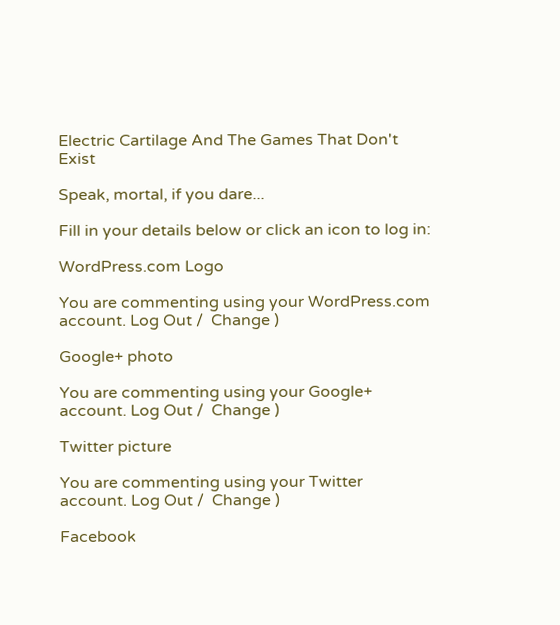Electric Cartilage And The Games That Don't Exist

Speak, mortal, if you dare...

Fill in your details below or click an icon to log in:

WordPress.com Logo

You are commenting using your WordPress.com account. Log Out /  Change )

Google+ photo

You are commenting using your Google+ account. Log Out /  Change )

Twitter picture

You are commenting using your Twitter account. Log Out /  Change )

Facebook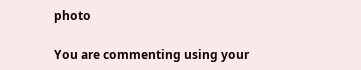photo

You are commenting using your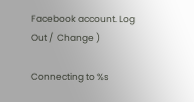Facebook account. Log Out /  Change )

Connecting to %s